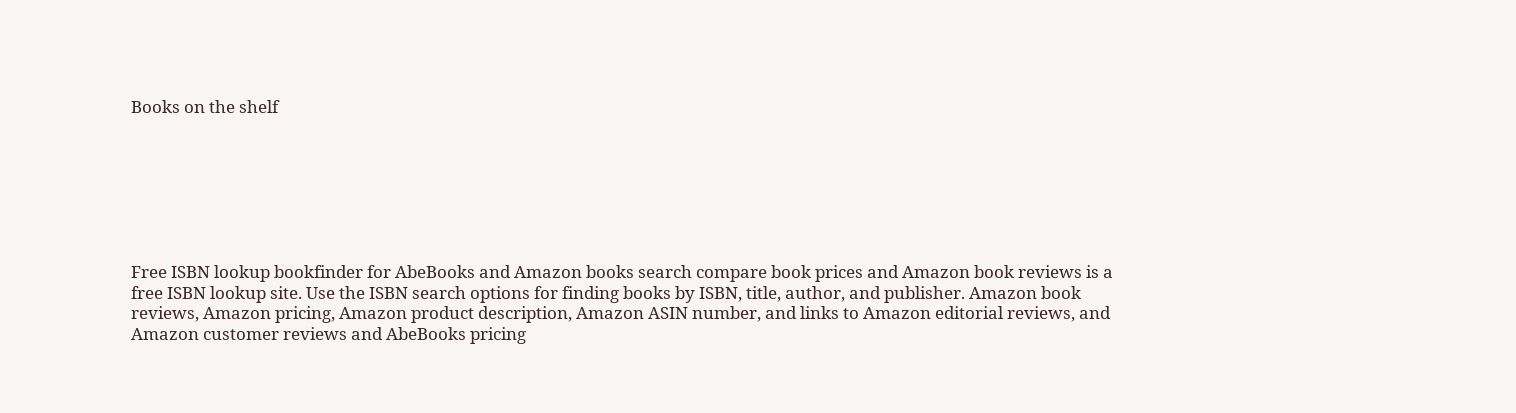Books on the shelf







Free ISBN lookup bookfinder for AbeBooks and Amazon books search compare book prices and Amazon book reviews is a free ISBN lookup site. Use the ISBN search options for finding books by ISBN, title, author, and publisher. Amazon book reviews, Amazon pricing, Amazon product description, Amazon ASIN number, and links to Amazon editorial reviews, and Amazon customer reviews and AbeBooks pricing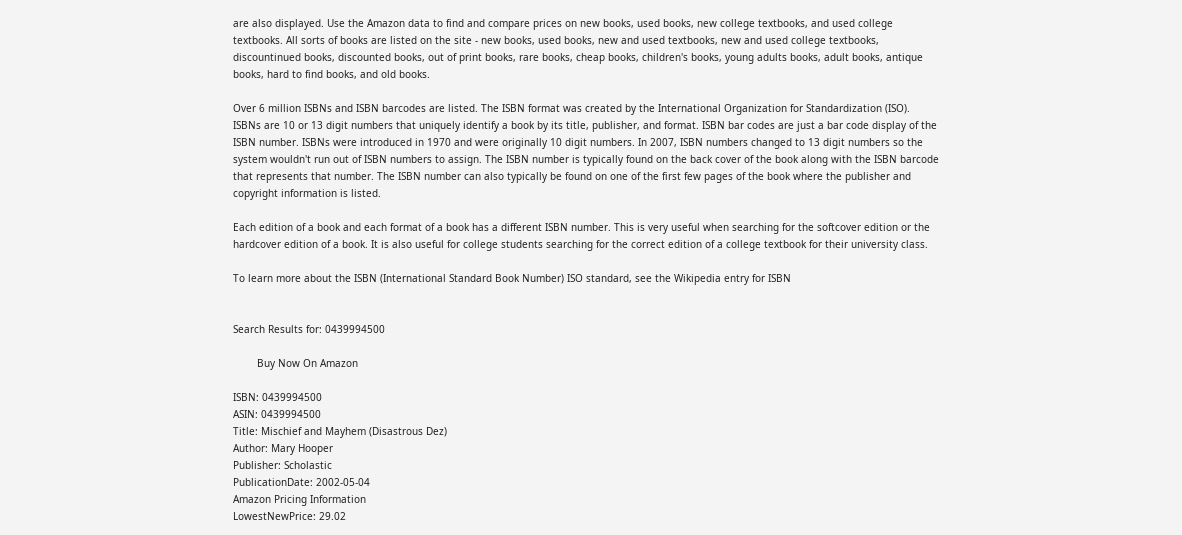are also displayed. Use the Amazon data to find and compare prices on new books, used books, new college textbooks, and used college textbooks. All sorts of books are listed on the site - new books, used books, new and used textbooks, new and used college textbooks, discountinued books, discounted books, out of print books, rare books, cheap books, children's books, young adults books, adult books, antique books, hard to find books, and old books.

Over 6 million ISBNs and ISBN barcodes are listed. The ISBN format was created by the International Organization for Standardization (ISO). ISBNs are 10 or 13 digit numbers that uniquely identify a book by its title, publisher, and format. ISBN bar codes are just a bar code display of the ISBN number. ISBNs were introduced in 1970 and were originally 10 digit numbers. In 2007, ISBN numbers changed to 13 digit numbers so the system wouldn't run out of ISBN numbers to assign. The ISBN number is typically found on the back cover of the book along with the ISBN barcode that represents that number. The ISBN number can also typically be found on one of the first few pages of the book where the publisher and copyright information is listed.

Each edition of a book and each format of a book has a different ISBN number. This is very useful when searching for the softcover edition or the hardcover edition of a book. It is also useful for college students searching for the correct edition of a college textbook for their university class.

To learn more about the ISBN (International Standard Book Number) ISO standard, see the Wikipedia entry for ISBN


Search Results for: 0439994500

        Buy Now On Amazon

ISBN: 0439994500
ASIN: 0439994500
Title: Mischief and Mayhem (Disastrous Dez)
Author: Mary Hooper
Publisher: Scholastic
PublicationDate: 2002-05-04
Amazon Pricing Information
LowestNewPrice: 29.02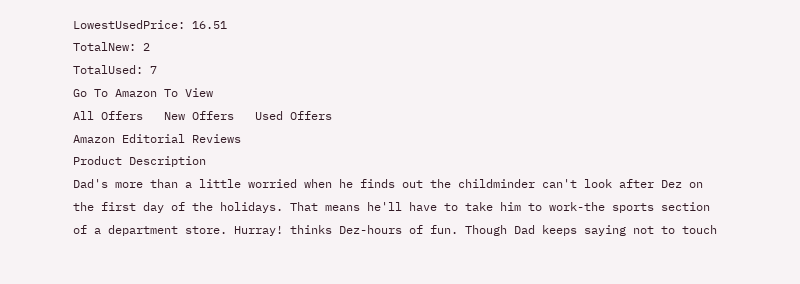LowestUsedPrice: 16.51
TotalNew: 2
TotalUsed: 7
Go To Amazon To View
All Offers   New Offers   Used Offers
Amazon Editorial Reviews
Product Description
Dad's more than a little worried when he finds out the childminder can't look after Dez on the first day of the holidays. That means he'll have to take him to work-the sports section of a department store. Hurray! thinks Dez-hours of fun. Though Dad keeps saying not to touch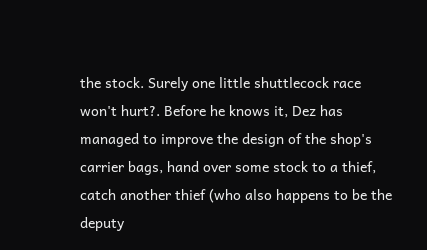the stock. Surely one little shuttlecock race won't hurt?. Before he knows it, Dez has managed to improve the design of the shop's carrier bags, hand over some stock to a thief, catch another thief (who also happens to be the deputy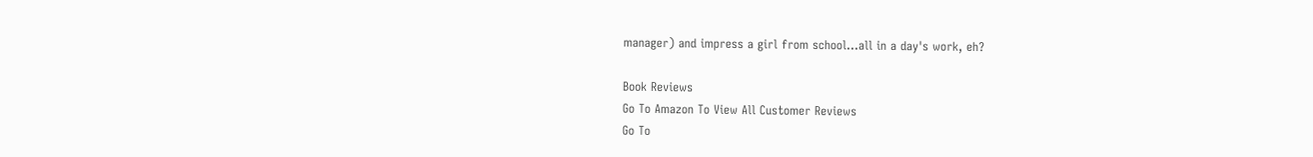manager) and impress a girl from school...all in a day's work, eh?

Book Reviews
Go To Amazon To View All Customer Reviews
Go To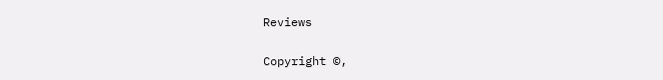Reviews


Copyright ©,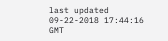last updated 09-22-2018 17:44:16 GMT